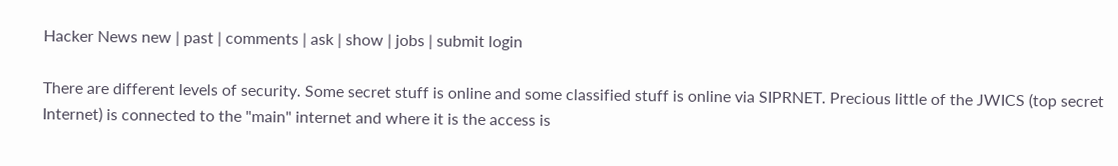Hacker News new | past | comments | ask | show | jobs | submit login

There are different levels of security. Some secret stuff is online and some classified stuff is online via SIPRNET. Precious little of the JWICS (top secret Internet) is connected to the "main" internet and where it is the access is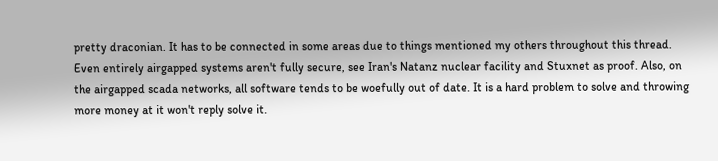pretty draconian. It has to be connected in some areas due to things mentioned my others throughout this thread. Even entirely airgapped systems aren't fully secure, see Iran's Natanz nuclear facility and Stuxnet as proof. Also, on the airgapped scada networks, all software tends to be woefully out of date. It is a hard problem to solve and throwing more money at it won't reply solve it.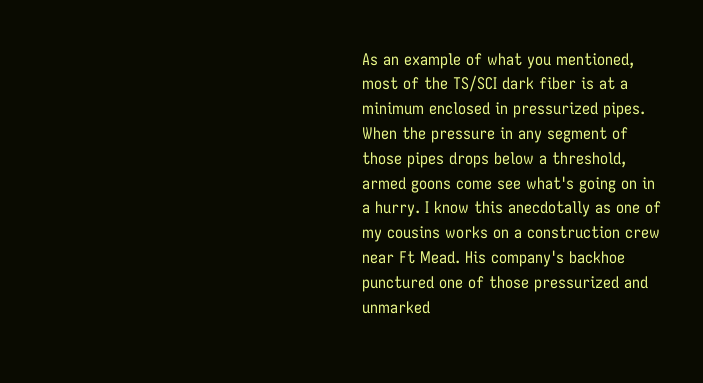As an example of what you mentioned, most of the TS/SCI dark fiber is at a minimum enclosed in pressurized pipes. When the pressure in any segment of those pipes drops below a threshold, armed goons come see what's going on in a hurry. I know this anecdotally as one of my cousins works on a construction crew near Ft Mead. His company's backhoe punctured one of those pressurized and unmarked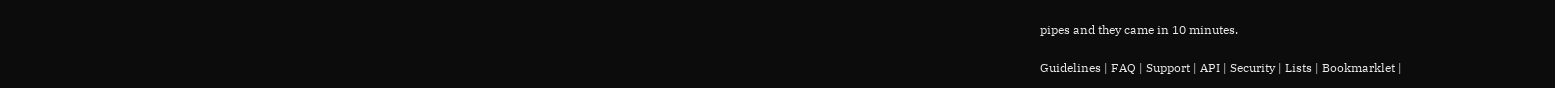pipes and they came in 10 minutes.

Guidelines | FAQ | Support | API | Security | Lists | Bookmarklet |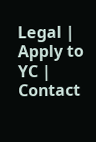Legal | Apply to YC | Contact